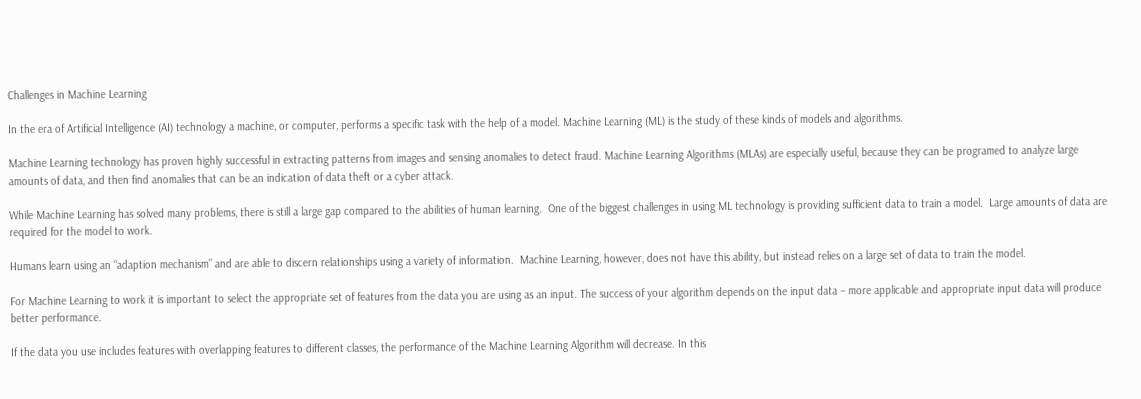Challenges in Machine Learning

In the era of Artificial Intelligence (AI) technology a machine, or computer, performs a specific task with the help of a model. Machine Learning (ML) is the study of these kinds of models and algorithms.

Machine Learning technology has proven highly successful in extracting patterns from images and sensing anomalies to detect fraud. Machine Learning Algorithms (MLAs) are especially useful, because they can be programed to analyze large amounts of data, and then find anomalies that can be an indication of data theft or a cyber attack.

While Machine Learning has solved many problems, there is still a large gap compared to the abilities of human learning.  One of the biggest challenges in using ML technology is providing sufficient data to train a model.  Large amounts of data are required for the model to work.

Humans learn using an “adaption mechanism” and are able to discern relationships using a variety of information.  Machine Learning, however, does not have this ability, but instead relies on a large set of data to train the model.

For Machine Learning to work it is important to select the appropriate set of features from the data you are using as an input. The success of your algorithm depends on the input data – more applicable and appropriate input data will produce better performance.

If the data you use includes features with overlapping features to different classes, the performance of the Machine Learning Algorithm will decrease. In this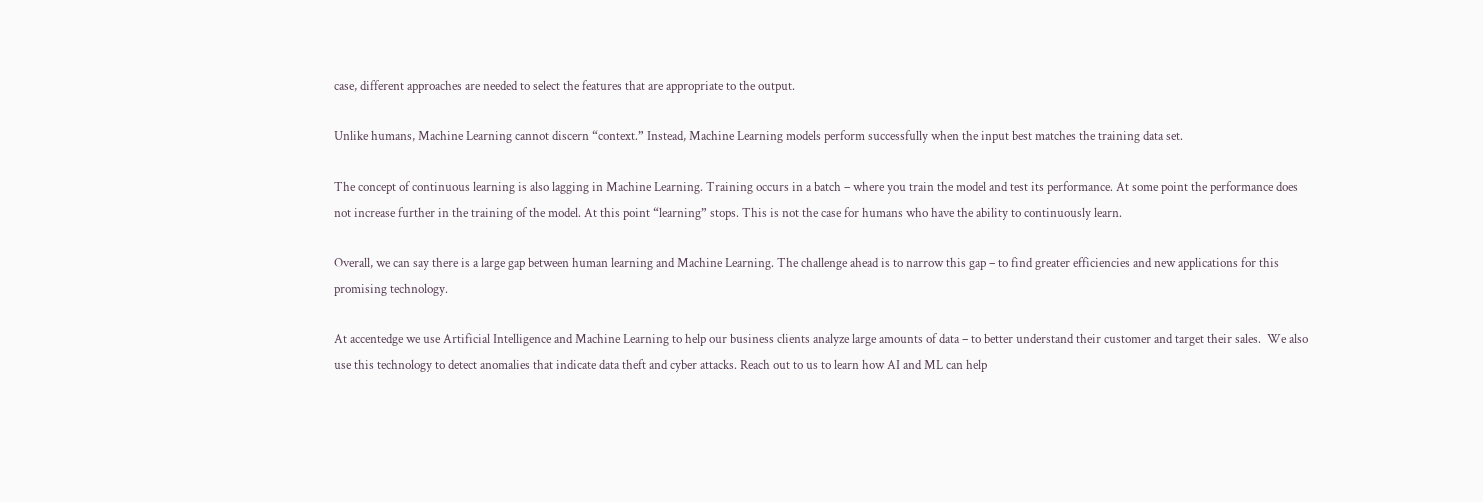case, different approaches are needed to select the features that are appropriate to the output.

Unlike humans, Machine Learning cannot discern “context.” Instead, Machine Learning models perform successfully when the input best matches the training data set.

The concept of continuous learning is also lagging in Machine Learning. Training occurs in a batch – where you train the model and test its performance. At some point the performance does not increase further in the training of the model. At this point “learning” stops. This is not the case for humans who have the ability to continuously learn.

Overall, we can say there is a large gap between human learning and Machine Learning. The challenge ahead is to narrow this gap – to find greater efficiencies and new applications for this promising technology.

At accentedge we use Artificial Intelligence and Machine Learning to help our business clients analyze large amounts of data – to better understand their customer and target their sales.  We also use this technology to detect anomalies that indicate data theft and cyber attacks. Reach out to us to learn how AI and ML can help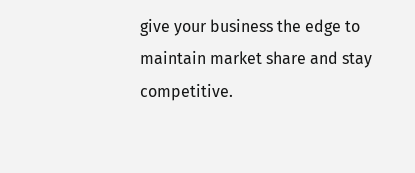give your business the edge to maintain market share and stay competitive.